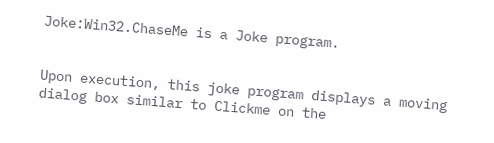Joke:Win32.ChaseMe is a Joke program.


Upon execution, this joke program displays a moving dialog box similar to Clickme on the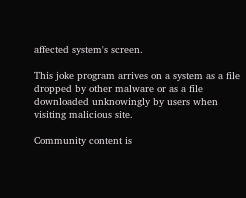affected system's screen.

This joke program arrives on a system as a file dropped by other malware or as a file downloaded unknowingly by users when visiting malicious site.

Community content is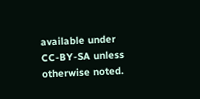available under CC-BY-SA unless otherwise noted.